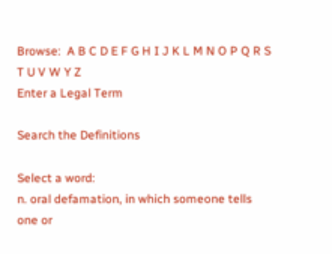Browse:  A B C D E F G H I J K L M N O P Q R S T U V W Y Z
Enter a Legal Term

Search the Definitions

Select a word:
n. oral defamation, in which someone tells one or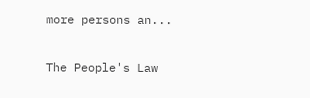more persons an...

The People's Law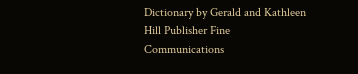Dictionary by Gerald and Kathleen Hill Publisher Fine Communications